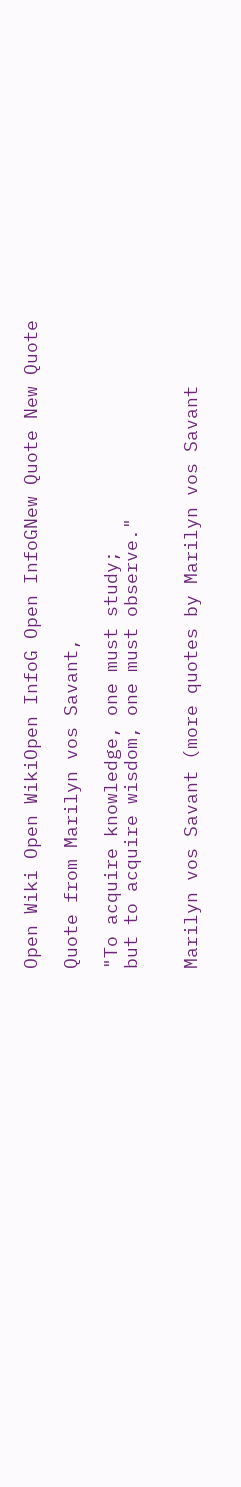Open Wiki Open WikiOpen InfoG Open InfoGNew Quote New Quote

Quote from Marilyn vos Savant,

"To acquire knowledge, one must study;
but to acquire wisdom, one must observe."


Marilyn vos Savant (more quotes by Marilyn vos Savant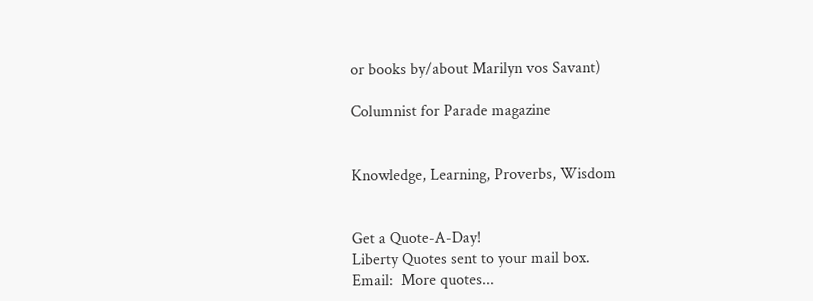or books by/about Marilyn vos Savant)

Columnist for Parade magazine


Knowledge, Learning, Proverbs, Wisdom


Get a Quote-A-Day!
Liberty Quotes sent to your mail box.
Email:  More quotes...